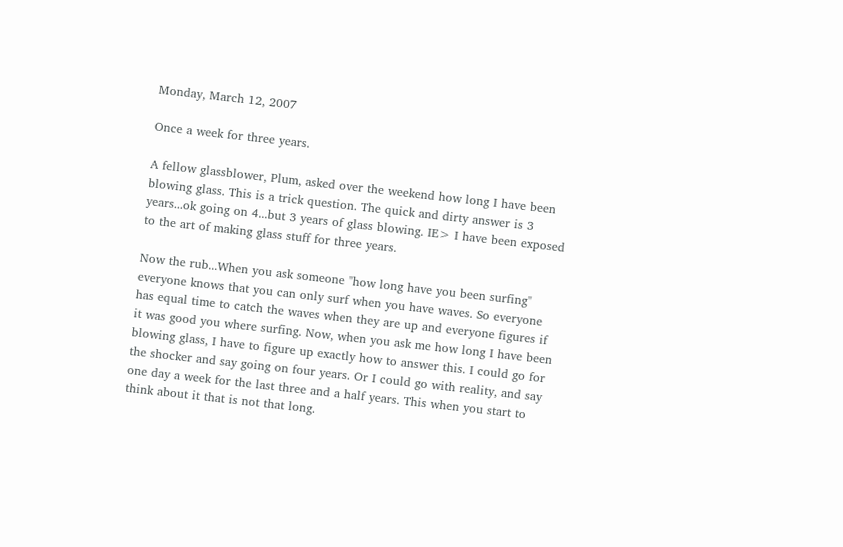Monday, March 12, 2007

Once a week for three years.

A fellow glassblower, Plum, asked over the weekend how long I have been blowing glass. This is a trick question. The quick and dirty answer is 3 years...ok going on 4...but 3 years of glass blowing. IE> I have been exposed to the art of making glass stuff for three years.

Now the rub...When you ask someone "how long have you been surfing" everyone knows that you can only surf when you have waves. So everyone has equal time to catch the waves when they are up and everyone figures if it was good you where surfing. Now, when you ask me how long I have been blowing glass, I have to figure up exactly how to answer this. I could go for the shocker and say going on four years. Or I could go with reality, and say one day a week for the last three and a half years. This when you start to think about it that is not that long.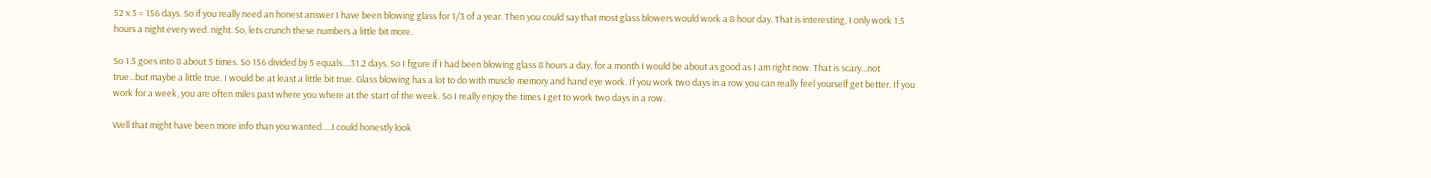52 x 3 = 156 days. So if you really need an honest answer I have been blowing glass for 1/3 of a year. Then you could say that most glass blowers would work a 8 hour day. That is interesting, I only work 1.5 hours a night every wed. night. So, lets crunch these numbers a little bit more.

So 1.5 goes into 8 about 5 times. So 156 divided by 5 equals....31.2 days. So I figure if I had been blowing glass 8 hours a day, for a month I would be about as good as I am right now. That is scary...not true...but maybe a little true. I would be at least a little bit true. Glass blowing has a lot to do with muscle memory and hand eye work. If you work two days in a row you can really feel yourself get better. If you work for a week, you are often miles past where you where at the start of the week. So I really enjoy the times I get to work two days in a row.

Well that might have been more info than you wanted.....I could honestly look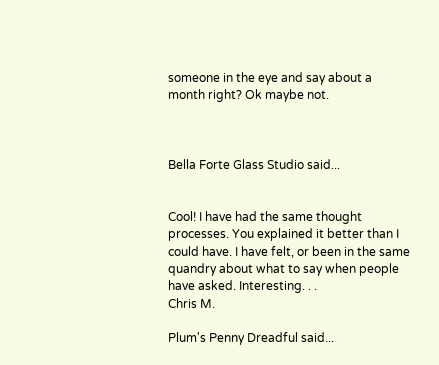someone in the eye and say about a month right? Ok maybe not.



Bella Forte Glass Studio said...


Cool! I have had the same thought processes. You explained it better than I could have. I have felt, or been in the same quandry about what to say when people have asked. Interesting. . .
Chris M.

Plum's Penny Dreadful said...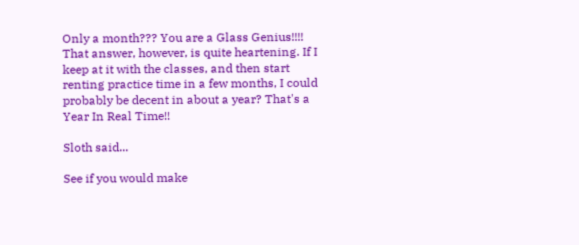Only a month??? You are a Glass Genius!!!! That answer, however, is quite heartening. If I keep at it with the classes, and then start renting practice time in a few months, I could probably be decent in about a year? That's a Year In Real Time!!

Sloth said...

See if you would make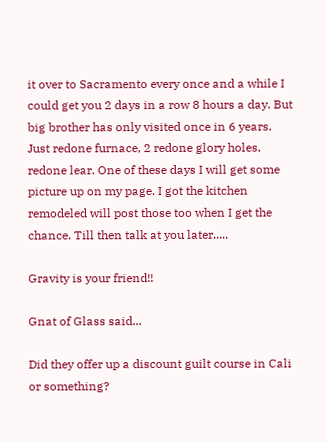it over to Sacramento every once and a while I could get you 2 days in a row 8 hours a day. But big brother has only visited once in 6 years. Just redone furnace, 2 redone glory holes, redone lear. One of these days I will get some picture up on my page. I got the kitchen remodeled will post those too when I get the chance. Till then talk at you later.....

Gravity is your friend!!

Gnat of Glass said...

Did they offer up a discount guilt course in Cali or something?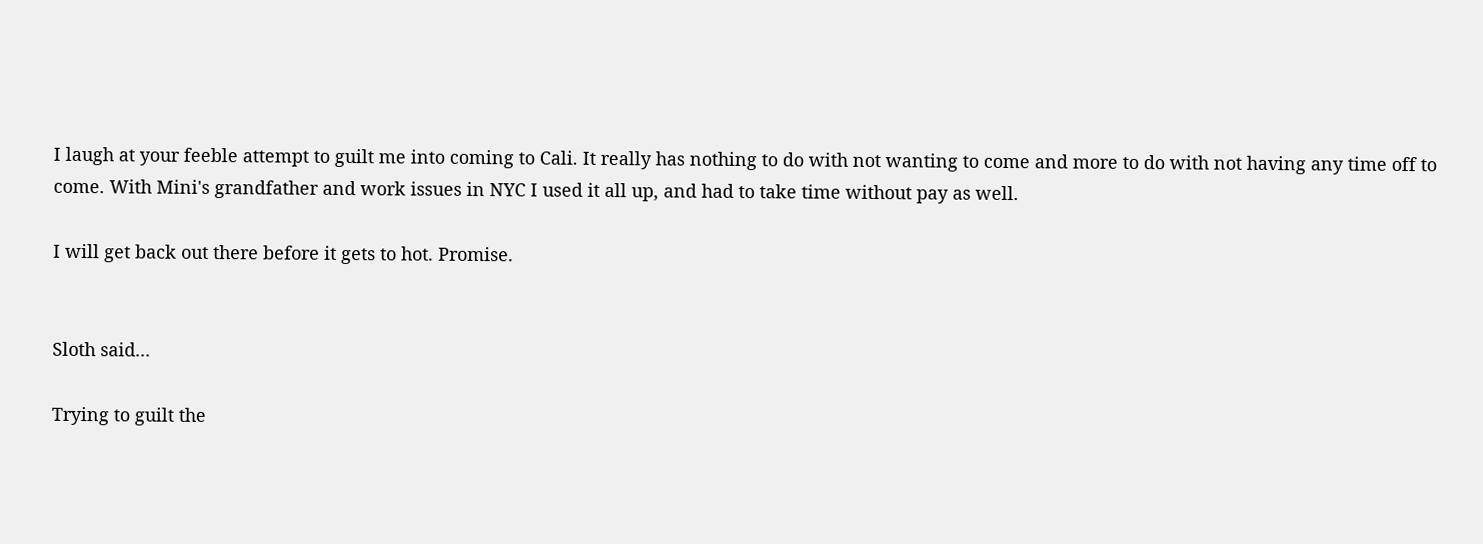I laugh at your feeble attempt to guilt me into coming to Cali. It really has nothing to do with not wanting to come and more to do with not having any time off to come. With Mini's grandfather and work issues in NYC I used it all up, and had to take time without pay as well.

I will get back out there before it gets to hot. Promise.


Sloth said...

Trying to guilt the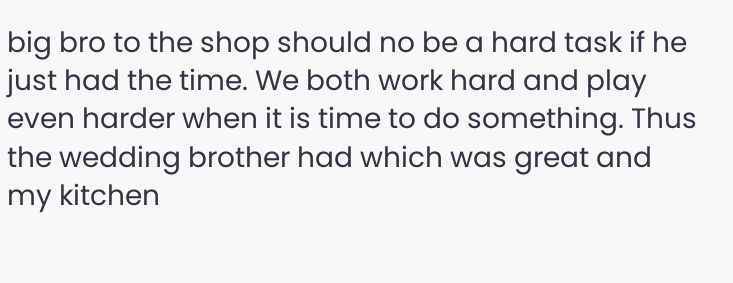big bro to the shop should no be a hard task if he just had the time. We both work hard and play even harder when it is time to do something. Thus the wedding brother had which was great and my kitchen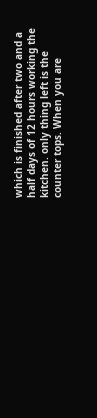which is finished after two and a half days of 12 hours working the kitchen. only thing left is the counter tops. When you are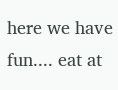here we have fun.... eat at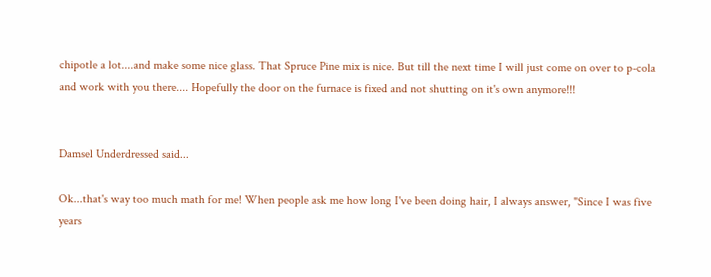chipotle a lot....and make some nice glass. That Spruce Pine mix is nice. But till the next time I will just come on over to p-cola and work with you there.... Hopefully the door on the furnace is fixed and not shutting on it's own anymore!!!


Damsel Underdressed said...

Ok...that's way too much math for me! When people ask me how long I've been doing hair, I always answer, "Since I was five years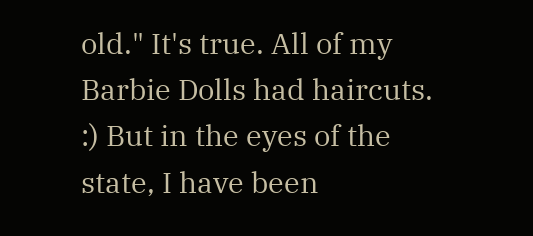old." It's true. All of my Barbie Dolls had haircuts. :) But in the eyes of the state, I have been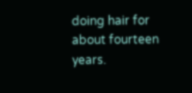doing hair for about fourteen years.